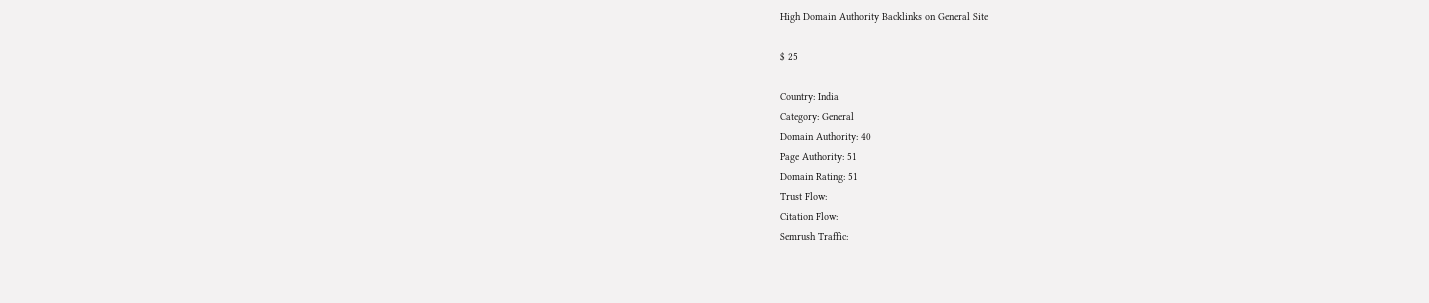High Domain Authority Backlinks on General Site

$ 25

Country: India
Category: General
Domain Authority: 40
Page Authority: 51
Domain Rating: 51
Trust Flow:
Citation Flow:
Semrush Traffic: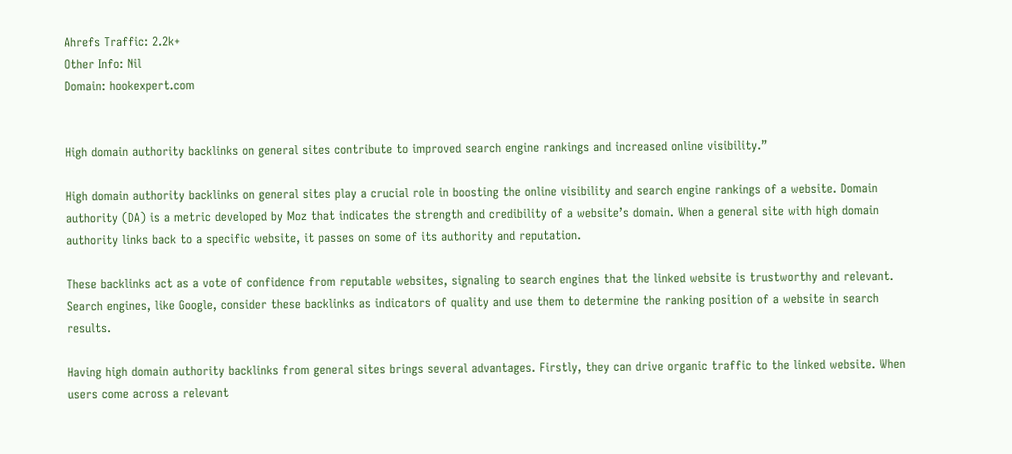Ahrefs Traffic: 2.2k+
Other Info: Nil
Domain: hookexpert.com


High domain authority backlinks on general sites contribute to improved search engine rankings and increased online visibility.”

High domain authority backlinks on general sites play a crucial role in boosting the online visibility and search engine rankings of a website. Domain authority (DA) is a metric developed by Moz that indicates the strength and credibility of a website’s domain. When a general site with high domain authority links back to a specific website, it passes on some of its authority and reputation.

These backlinks act as a vote of confidence from reputable websites, signaling to search engines that the linked website is trustworthy and relevant. Search engines, like Google, consider these backlinks as indicators of quality and use them to determine the ranking position of a website in search results.

Having high domain authority backlinks from general sites brings several advantages. Firstly, they can drive organic traffic to the linked website. When users come across a relevant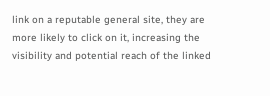link on a reputable general site, they are more likely to click on it, increasing the visibility and potential reach of the linked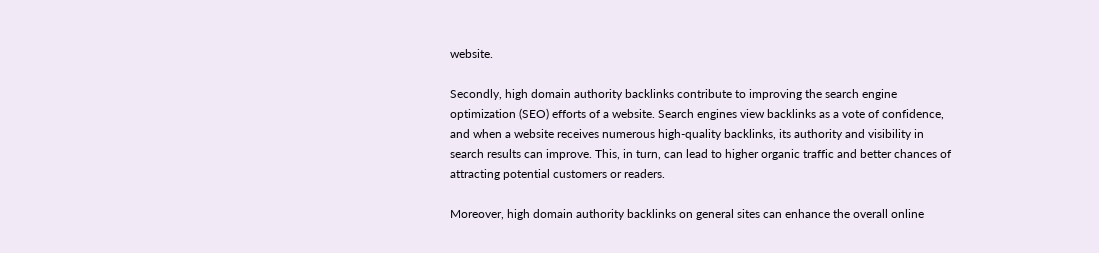website.

Secondly, high domain authority backlinks contribute to improving the search engine optimization (SEO) efforts of a website. Search engines view backlinks as a vote of confidence, and when a website receives numerous high-quality backlinks, its authority and visibility in search results can improve. This, in turn, can lead to higher organic traffic and better chances of attracting potential customers or readers.

Moreover, high domain authority backlinks on general sites can enhance the overall online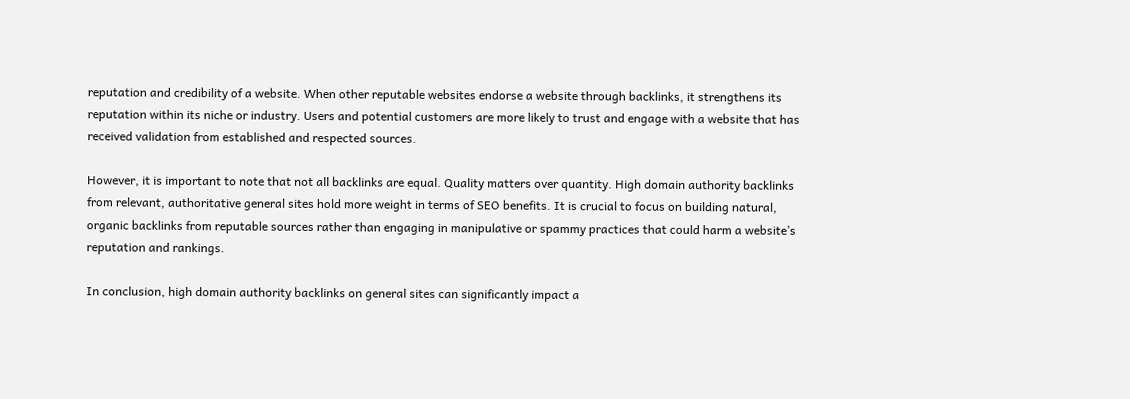reputation and credibility of a website. When other reputable websites endorse a website through backlinks, it strengthens its reputation within its niche or industry. Users and potential customers are more likely to trust and engage with a website that has received validation from established and respected sources.

However, it is important to note that not all backlinks are equal. Quality matters over quantity. High domain authority backlinks from relevant, authoritative general sites hold more weight in terms of SEO benefits. It is crucial to focus on building natural, organic backlinks from reputable sources rather than engaging in manipulative or spammy practices that could harm a website’s reputation and rankings.

In conclusion, high domain authority backlinks on general sites can significantly impact a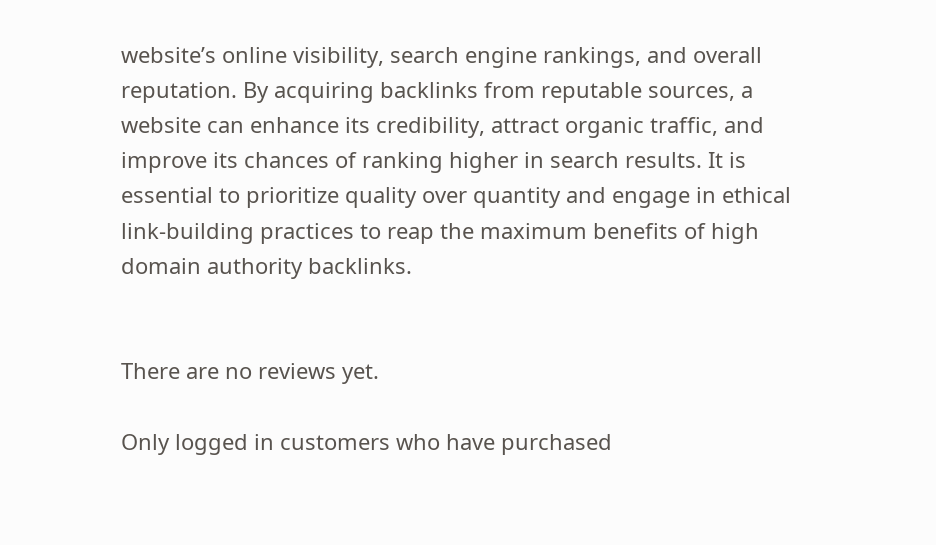website’s online visibility, search engine rankings, and overall reputation. By acquiring backlinks from reputable sources, a website can enhance its credibility, attract organic traffic, and improve its chances of ranking higher in search results. It is essential to prioritize quality over quantity and engage in ethical link-building practices to reap the maximum benefits of high domain authority backlinks.


There are no reviews yet.

Only logged in customers who have purchased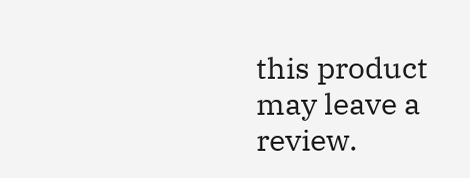this product may leave a review.